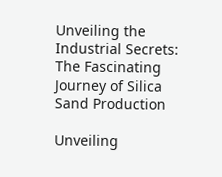Unveiling the Industrial Secrets: The Fascinating Journey of Silica Sand Production

Unveiling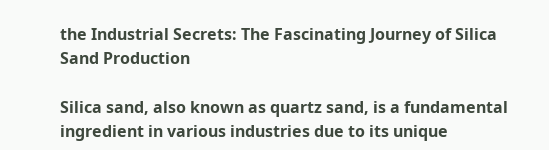the Industrial Secrets: The Fascinating Journey of Silica Sand Production

Silica sand, also known as quartz sand, is a fundamental ingredient in various industries due to its unique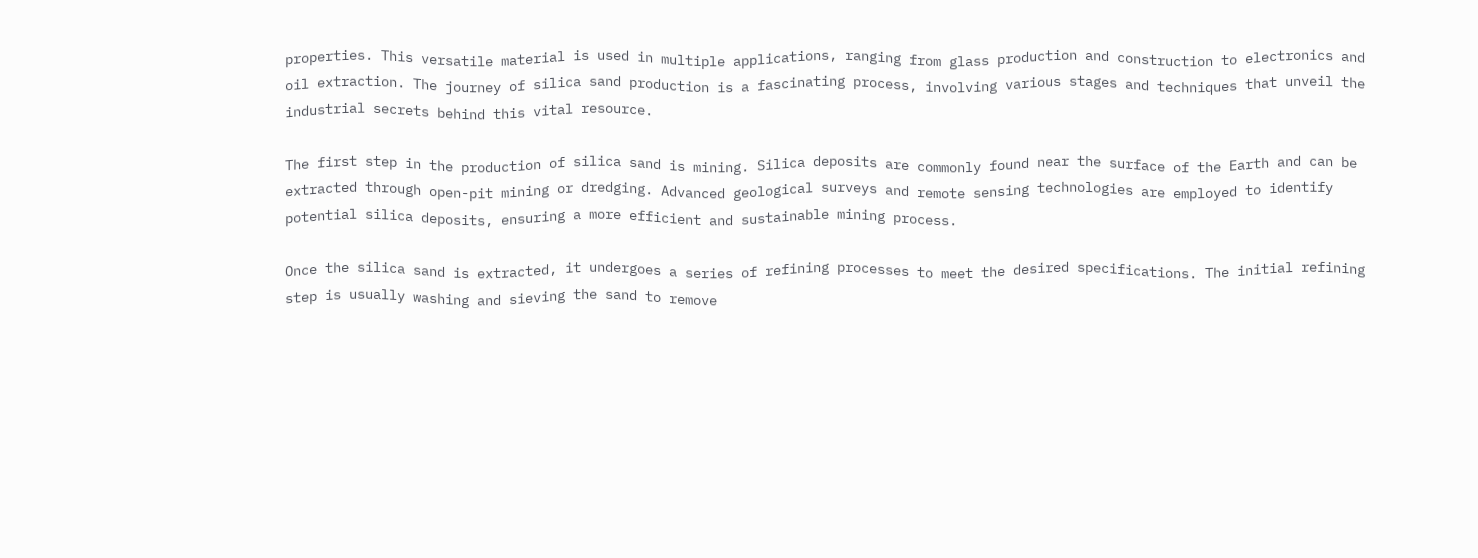properties. This versatile material is used in multiple applications, ranging from glass production and construction to electronics and oil extraction. The journey of silica sand production is a fascinating process, involving various stages and techniques that unveil the industrial secrets behind this vital resource.

The first step in the production of silica sand is mining. Silica deposits are commonly found near the surface of the Earth and can be extracted through open-pit mining or dredging. Advanced geological surveys and remote sensing technologies are employed to identify potential silica deposits, ensuring a more efficient and sustainable mining process.

Once the silica sand is extracted, it undergoes a series of refining processes to meet the desired specifications. The initial refining step is usually washing and sieving the sand to remove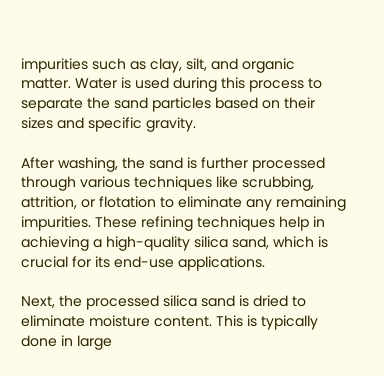impurities such as clay, silt, and organic matter. Water is used during this process to separate the sand particles based on their sizes and specific gravity.

After washing, the sand is further processed through various techniques like scrubbing, attrition, or flotation to eliminate any remaining impurities. These refining techniques help in achieving a high-quality silica sand, which is crucial for its end-use applications.

Next, the processed silica sand is dried to eliminate moisture content. This is typically done in large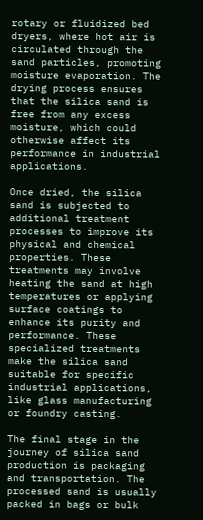rotary or fluidized bed dryers, where hot air is circulated through the sand particles, promoting moisture evaporation. The drying process ensures that the silica sand is free from any excess moisture, which could otherwise affect its performance in industrial applications.

Once dried, the silica sand is subjected to additional treatment processes to improve its physical and chemical properties. These treatments may involve heating the sand at high temperatures or applying surface coatings to enhance its purity and performance. These specialized treatments make the silica sand suitable for specific industrial applications, like glass manufacturing or foundry casting.

The final stage in the journey of silica sand production is packaging and transportation. The processed sand is usually packed in bags or bulk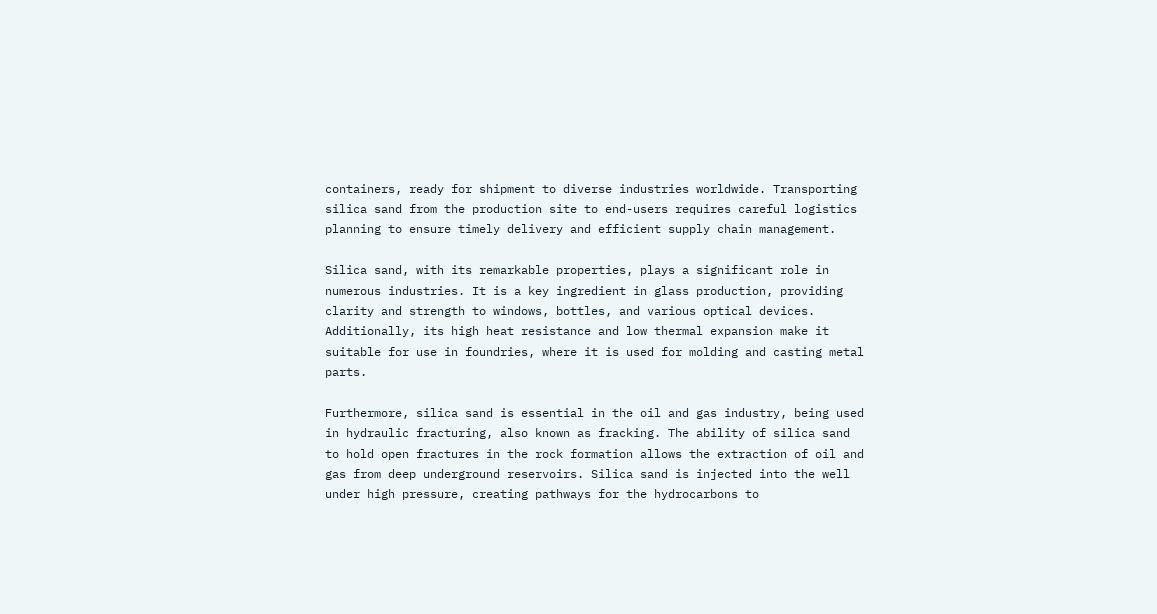containers, ready for shipment to diverse industries worldwide. Transporting silica sand from the production site to end-users requires careful logistics planning to ensure timely delivery and efficient supply chain management.

Silica sand, with its remarkable properties, plays a significant role in numerous industries. It is a key ingredient in glass production, providing clarity and strength to windows, bottles, and various optical devices. Additionally, its high heat resistance and low thermal expansion make it suitable for use in foundries, where it is used for molding and casting metal parts.

Furthermore, silica sand is essential in the oil and gas industry, being used in hydraulic fracturing, also known as fracking. The ability of silica sand to hold open fractures in the rock formation allows the extraction of oil and gas from deep underground reservoirs. Silica sand is injected into the well under high pressure, creating pathways for the hydrocarbons to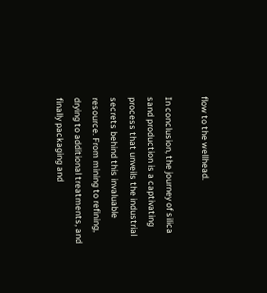flow to the wellhead.

In conclusion, the journey of silica sand production is a captivating process that unveils the industrial secrets behind this invaluable resource. From mining to refining, drying to additional treatments, and finally packaging and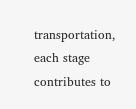transportation, each stage contributes to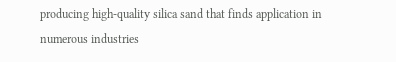producing high-quality silica sand that finds application in numerous industries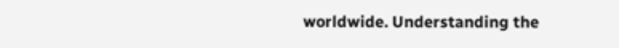worldwide. Understanding the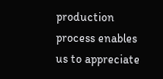production process enables us to appreciate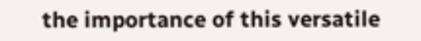the importance of this versatile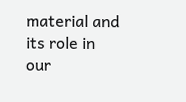material and its role in our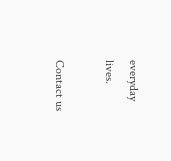everyday lives.

Contact us